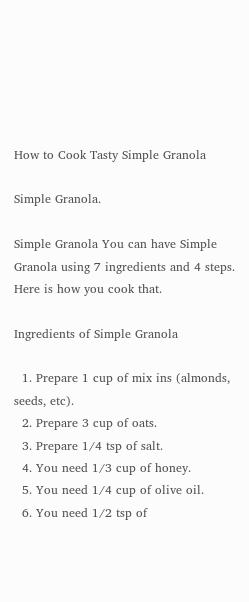How to Cook Tasty Simple Granola

Simple Granola.

Simple Granola You can have Simple Granola using 7 ingredients and 4 steps. Here is how you cook that.

Ingredients of Simple Granola

  1. Prepare 1 cup of mix ins (almonds, seeds, etc).
  2. Prepare 3 cup of oats.
  3. Prepare 1/4 tsp of salt.
  4. You need 1/3 cup of honey.
  5. You need 1/4 cup of olive oil.
  6. You need 1/2 tsp of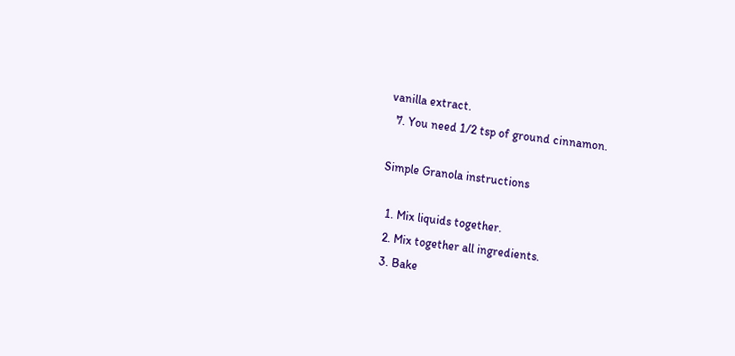vanilla extract.
  7. You need 1/2 tsp of ground cinnamon.

Simple Granola instructions

  1. Mix liquids together.
  2. Mix together all ingredients.
  3. Bake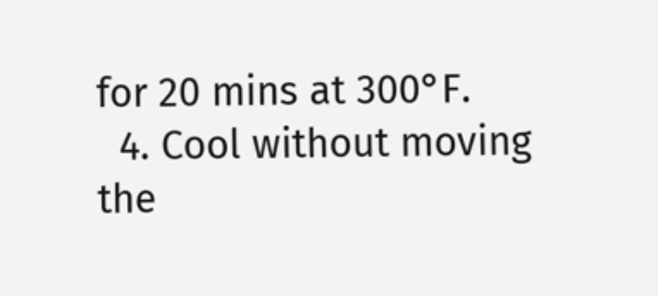for 20 mins at 300°F.
  4. Cool without moving the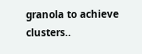granola to achieve clusters..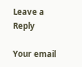Leave a Reply

Your email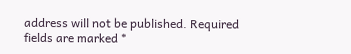address will not be published. Required fields are marked *